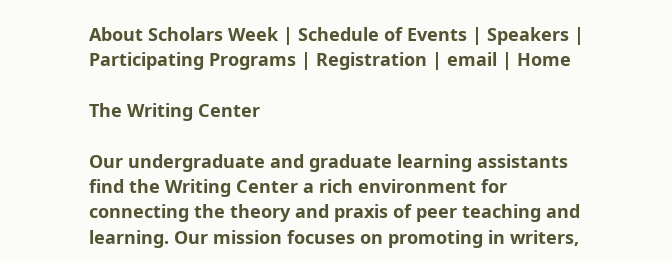About Scholars Week | Schedule of Events | Speakers | Participating Programs | Registration | email | Home

The Writing Center

Our undergraduate and graduate learning assistants find the Writing Center a rich environment for connecting the theory and praxis of peer teaching and learning. Our mission focuses on promoting in writers,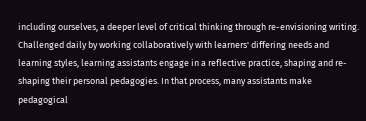including ourselves, a deeper level of critical thinking through re-envisioning writing. Challenged daily by working collaboratively with learners' differing needs and learning styles, learning assistants engage in a reflective practice, shaping and re-shaping their personal pedagogies. In that process, many assistants make pedagogical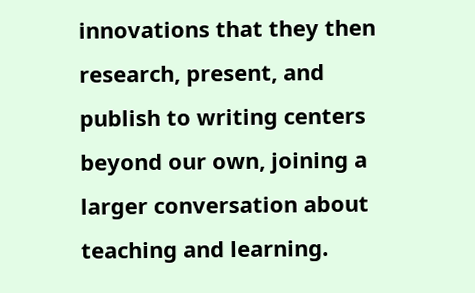innovations that they then research, present, and publish to writing centers beyond our own, joining a larger conversation about teaching and learning.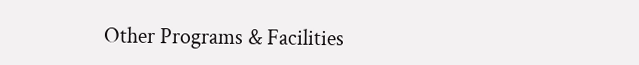Other Programs & Facilities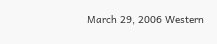March 29, 2006 Western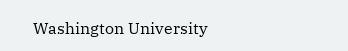Washington University